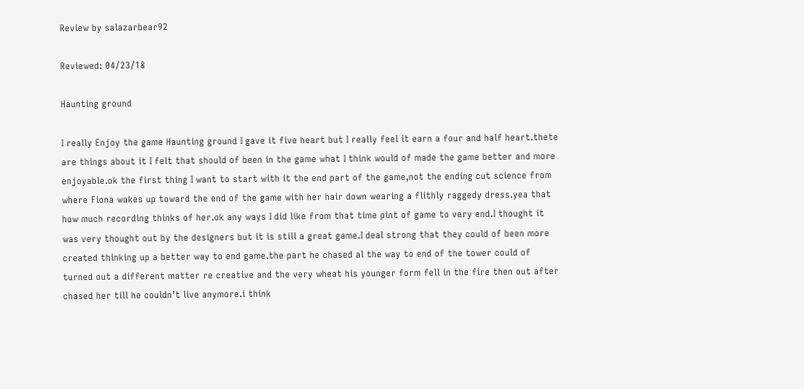Review by salazarbear92

Reviewed: 04/23/18

Haunting ground

I really Enjoy the game Haunting ground I gave it five heart but I really feel it earn a four and half heart.thete are things about it I felt that should of been in the game what I think would of made the game better and more enjoyable.ok the first thing I want to start with it the end part of the game,not the ending cut science from where Fiona wakes up toward the end of the game with her hair down wearing a flithly raggedy dress.yea that how much recording thinks of her.ok any ways I did like from that time pint of game to very end.I thought it was very thought out by the designers but it is still a great game.I deal strong that they could of been more created thinking up a better way to end game.the part he chased al the way to end of the tower could of turned out a different matter re creative and the very wheat his younger form fell in the fire then out after chased her till he couldn’t live anymore.i think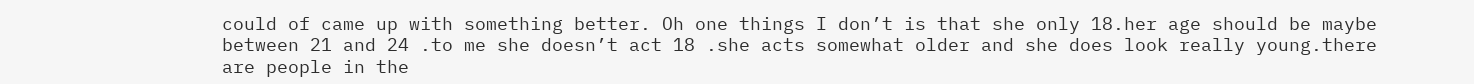could of came up with something better. Oh one things I don’t is that she only 18.her age should be maybe between 21 and 24 .to me she doesn’t act 18 .she acts somewhat older and she does look really young.there are people in the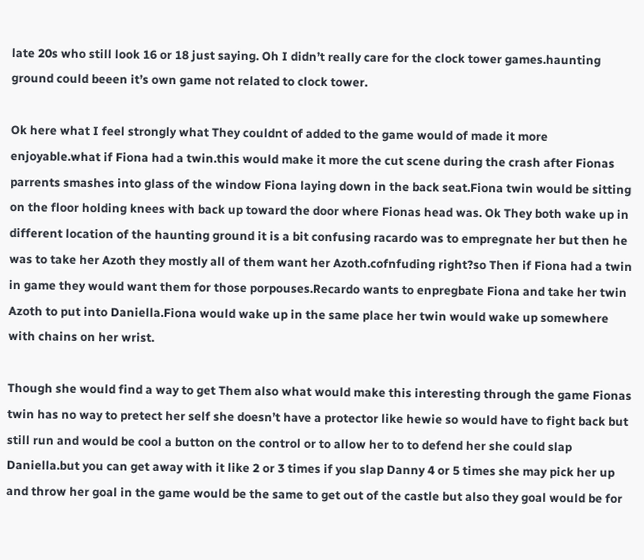late 20s who still look 16 or 18 just saying. Oh I didn’t really care for the clock tower games.haunting ground could beeen it’s own game not related to clock tower.

Ok here what I feel strongly what They couldnt of added to the game would of made it more enjoyable.what if Fiona had a twin.this would make it more the cut scene during the crash after Fionas parrents smashes into glass of the window Fiona laying down in the back seat.Fiona twin would be sitting on the floor holding knees with back up toward the door where Fionas head was. Ok They both wake up in different location of the haunting ground it is a bit confusing racardo was to empregnate her but then he was to take her Azoth they mostly all of them want her Azoth.cofnfuding right?so Then if Fiona had a twin in game they would want them for those porpouses.Recardo wants to enpregbate Fiona and take her twin Azoth to put into Daniella.Fiona would wake up in the same place her twin would wake up somewhere with chains on her wrist.

Though she would find a way to get Them also what would make this interesting through the game Fionas twin has no way to pretect her self she doesn’t have a protector like hewie so would have to fight back but still run and would be cool a button on the control or to allow her to to defend her she could slap Daniella.but you can get away with it like 2 or 3 times if you slap Danny 4 or 5 times she may pick her up and throw her goal in the game would be the same to get out of the castle but also they goal would be for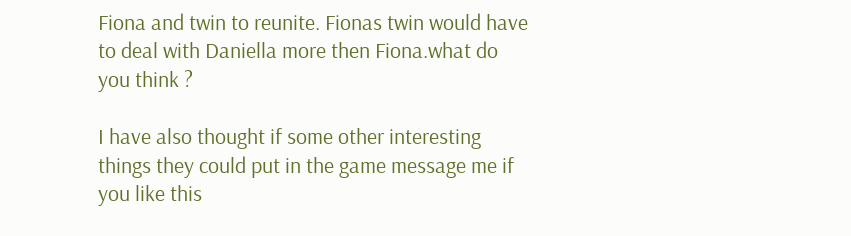Fiona and twin to reunite. Fionas twin would have to deal with Daniella more then Fiona.what do you think ?

I have also thought if some other interesting things they could put in the game message me if you like this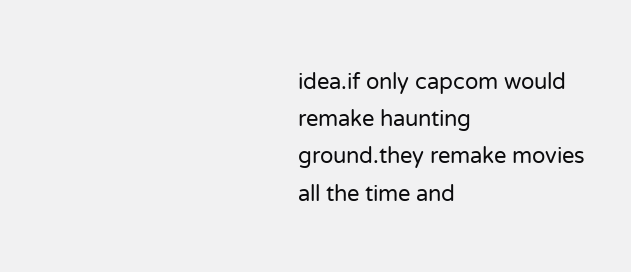idea.if only capcom would remake haunting ground.they remake movies all the time and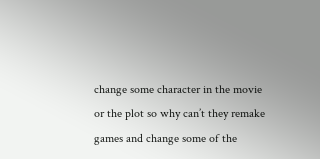change some character in the movie or the plot so why can’t they remake games and change some of the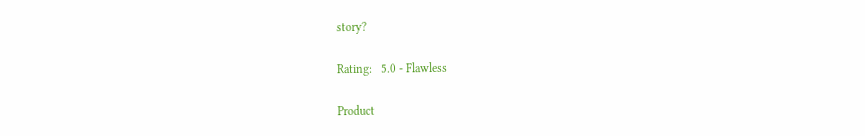story?

Rating:   5.0 - Flawless

Product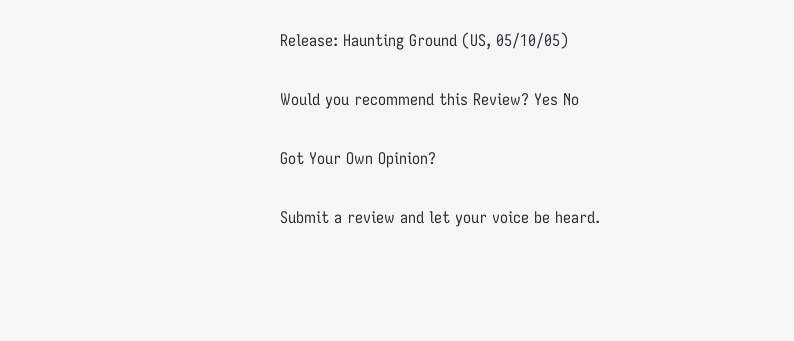Release: Haunting Ground (US, 05/10/05)

Would you recommend this Review? Yes No

Got Your Own Opinion?

Submit a review and let your voice be heard.